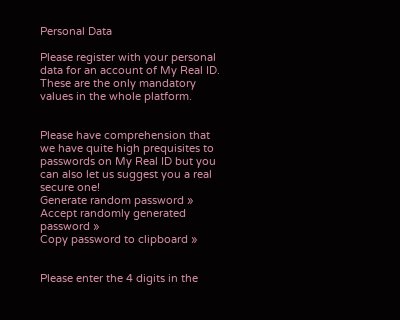Personal Data

Please register with your personal data for an account of My Real ID. These are the only mandatory values in the whole platform.


Please have comprehension that we have quite high prequisites to passwords on My Real ID but you can also let us suggest you a real secure one!
Generate random password »
Accept randomly generated password »
Copy password to clipboard »


Please enter the 4 digits in the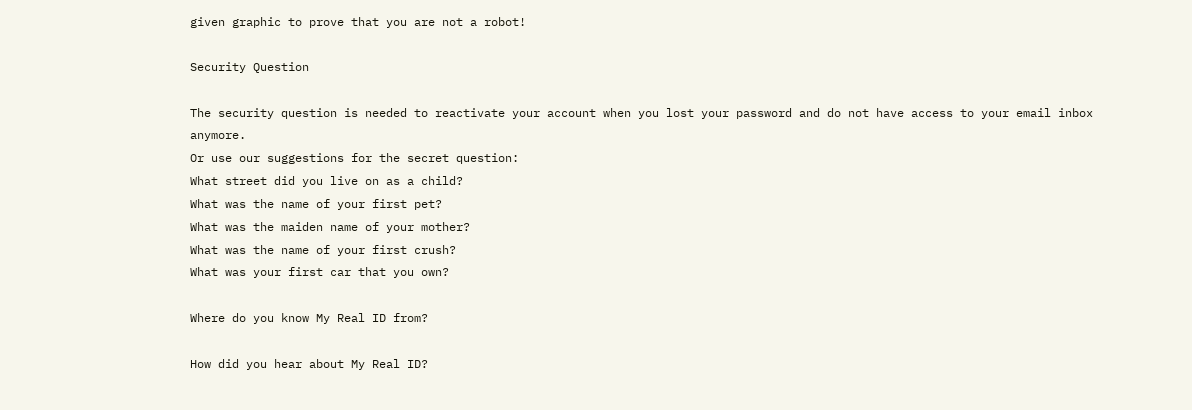given graphic to prove that you are not a robot!

Security Question

The security question is needed to reactivate your account when you lost your password and do not have access to your email inbox anymore.
Or use our suggestions for the secret question:
What street did you live on as a child?
What was the name of your first pet?
What was the maiden name of your mother?
What was the name of your first crush?
What was your first car that you own?

Where do you know My Real ID from?

How did you hear about My Real ID?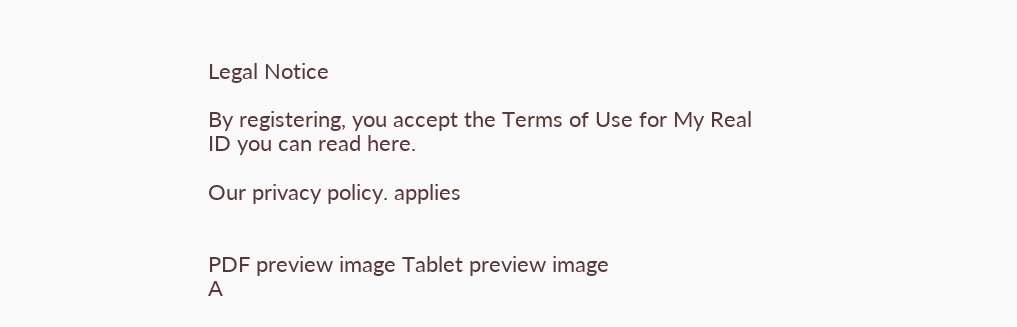Legal Notice

By registering, you accept the Terms of Use for My Real ID you can read here.

Our privacy policy. applies


PDF preview image Tablet preview image
A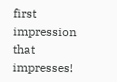first impression
that impresses!